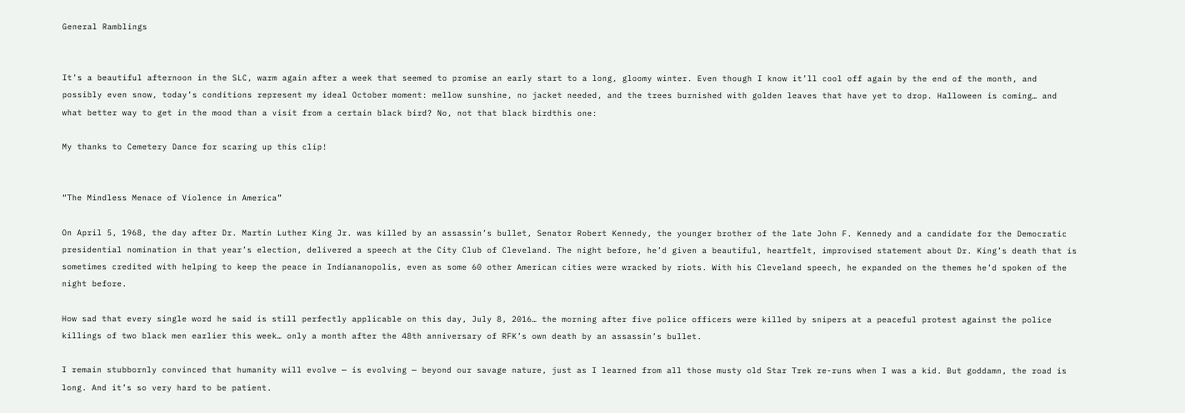General Ramblings


It’s a beautiful afternoon in the SLC, warm again after a week that seemed to promise an early start to a long, gloomy winter. Even though I know it’ll cool off again by the end of the month, and possibly even snow, today’s conditions represent my ideal October moment: mellow sunshine, no jacket needed, and the trees burnished with golden leaves that have yet to drop. Halloween is coming… and what better way to get in the mood than a visit from a certain black bird? No, not that black birdthis one:

My thanks to Cemetery Dance for scaring up this clip!


“The Mindless Menace of Violence in America”

On April 5, 1968, the day after Dr. Martin Luther King Jr. was killed by an assassin’s bullet, Senator Robert Kennedy, the younger brother of the late John F. Kennedy and a candidate for the Democratic presidential nomination in that year’s election, delivered a speech at the City Club of Cleveland. The night before, he’d given a beautiful, heartfelt, improvised statement about Dr. King’s death that is sometimes credited with helping to keep the peace in Indiananopolis, even as some 60 other American cities were wracked by riots. With his Cleveland speech, he expanded on the themes he’d spoken of the night before.

How sad that every single word he said is still perfectly applicable on this day, July 8, 2016… the morning after five police officers were killed by snipers at a peaceful protest against the police killings of two black men earlier this week… only a month after the 48th anniversary of RFK’s own death by an assassin’s bullet.

I remain stubbornly convinced that humanity will evolve — is evolving — beyond our savage nature, just as I learned from all those musty old Star Trek re-runs when I was a kid. But goddamn, the road is long. And it’s so very hard to be patient.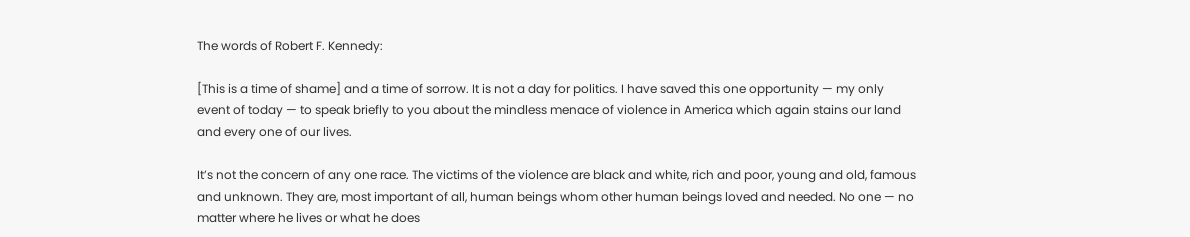The words of Robert F. Kennedy:

[This is a time of shame] and a time of sorrow. It is not a day for politics. I have saved this one opportunity — my only event of today — to speak briefly to you about the mindless menace of violence in America which again stains our land and every one of our lives.

It’s not the concern of any one race. The victims of the violence are black and white, rich and poor, young and old, famous and unknown. They are, most important of all, human beings whom other human beings loved and needed. No one — no matter where he lives or what he does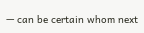— can be certain whom next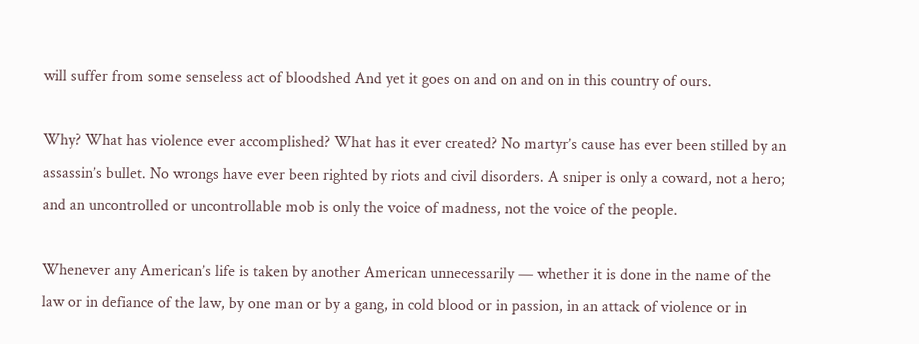will suffer from some senseless act of bloodshed And yet it goes on and on and on in this country of ours.

Why? What has violence ever accomplished? What has it ever created? No martyr’s cause has ever been stilled by an assassin’s bullet. No wrongs have ever been righted by riots and civil disorders. A sniper is only a coward, not a hero; and an uncontrolled or uncontrollable mob is only the voice of madness, not the voice of the people.

Whenever any American’s life is taken by another American unnecessarily — whether it is done in the name of the law or in defiance of the law, by one man or by a gang, in cold blood or in passion, in an attack of violence or in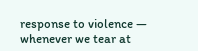response to violence — whenever we tear at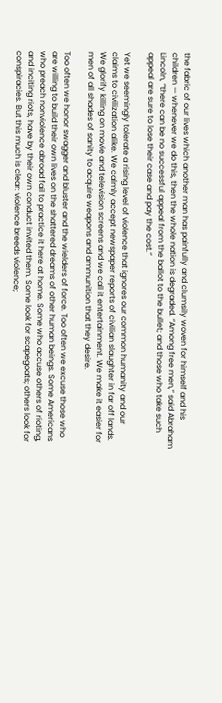the fabric of our lives which another man has painfully and clumsily woven for himself and his children — whenever we do this, then the whole nation is degraded. “Among free men,” said Abraham Lincoln, “there can be no successful appeal from the ballot to the bullet; and those who take such appeal are sure to lose their case and pay the cost.”

Yet we seemingly tolerate a rising level of violence that ignores our common humanity and our claims to civilization alike. We calmly accept newspaper reports of civilian slaughter in far off lands. We glorify killing on movie and television screens and we call it entertainment. We make it easier for men of all shades of sanity to acquire weapons and ammunition that they desire.

Too often we honor swagger and bluster and the wielders of force. Too often we excuse those who are willing to build their own lives on the shattered dreams of other human beings. Some Americans who preach nonviolence abroad fail to practice it here at home. Some who accuse others of rioting, and inciting riots, have by their own conduct invited them. Some look for scapegoats; others look for conspiracies. But this much is clear: violence breeds violence;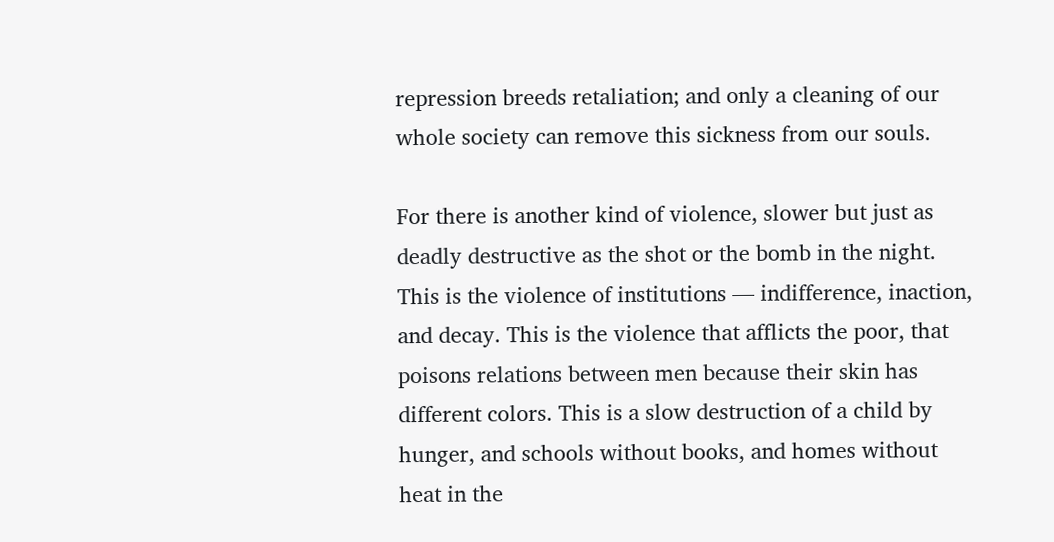repression breeds retaliation; and only a cleaning of our whole society can remove this sickness from our souls.

For there is another kind of violence, slower but just as deadly destructive as the shot or the bomb in the night. This is the violence of institutions — indifference, inaction, and decay. This is the violence that afflicts the poor, that poisons relations between men because their skin has different colors. This is a slow destruction of a child by hunger, and schools without books, and homes without heat in the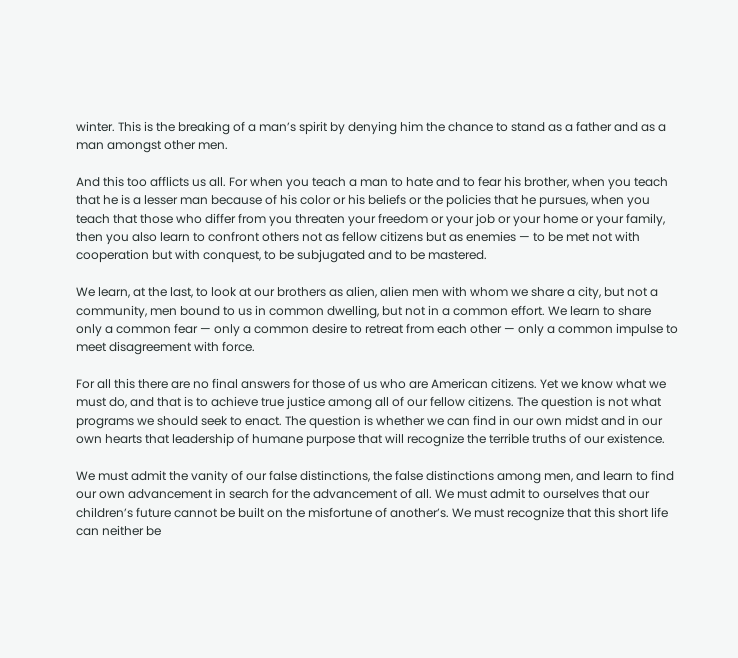winter. This is the breaking of a man’s spirit by denying him the chance to stand as a father and as a man amongst other men.

And this too afflicts us all. For when you teach a man to hate and to fear his brother, when you teach that he is a lesser man because of his color or his beliefs or the policies that he pursues, when you teach that those who differ from you threaten your freedom or your job or your home or your family, then you also learn to confront others not as fellow citizens but as enemies — to be met not with cooperation but with conquest, to be subjugated and to be mastered.

We learn, at the last, to look at our brothers as alien, alien men with whom we share a city, but not a community, men bound to us in common dwelling, but not in a common effort. We learn to share only a common fear — only a common desire to retreat from each other — only a common impulse to meet disagreement with force.

For all this there are no final answers for those of us who are American citizens. Yet we know what we must do, and that is to achieve true justice among all of our fellow citizens. The question is not what programs we should seek to enact. The question is whether we can find in our own midst and in our own hearts that leadership of humane purpose that will recognize the terrible truths of our existence.

We must admit the vanity of our false distinctions, the false distinctions among men, and learn to find our own advancement in search for the advancement of all. We must admit to ourselves that our children’s future cannot be built on the misfortune of another’s. We must recognize that this short life can neither be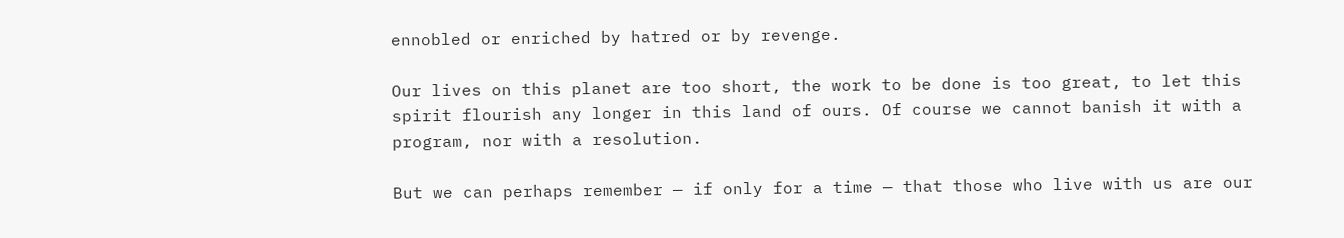ennobled or enriched by hatred or by revenge.

Our lives on this planet are too short, the work to be done is too great, to let this spirit flourish any longer in this land of ours. Of course we cannot banish it with a program, nor with a resolution.

But we can perhaps remember — if only for a time — that those who live with us are our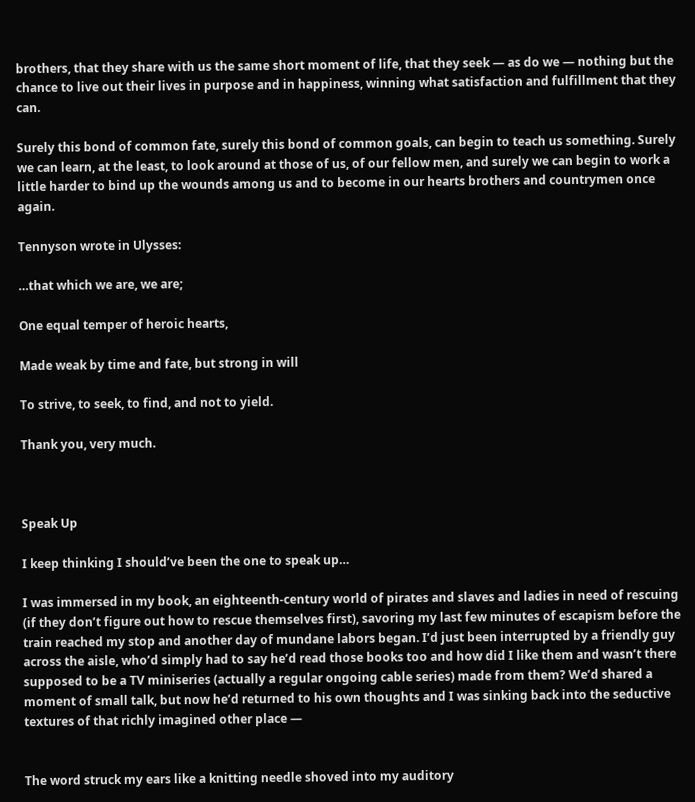brothers, that they share with us the same short moment of life, that they seek — as do we — nothing but the chance to live out their lives in purpose and in happiness, winning what satisfaction and fulfillment that they can.

Surely this bond of common fate, surely this bond of common goals, can begin to teach us something. Surely we can learn, at the least, to look around at those of us, of our fellow men, and surely we can begin to work a little harder to bind up the wounds among us and to become in our hearts brothers and countrymen once again.

Tennyson wrote in Ulysses:

…that which we are, we are;

One equal temper of heroic hearts,

Made weak by time and fate, but strong in will

To strive, to seek, to find, and not to yield.

Thank you, very much.



Speak Up

I keep thinking I should’ve been the one to speak up…

I was immersed in my book, an eighteenth-century world of pirates and slaves and ladies in need of rescuing (if they don’t figure out how to rescue themselves first), savoring my last few minutes of escapism before the train reached my stop and another day of mundane labors began. I’d just been interrupted by a friendly guy across the aisle, who’d simply had to say he’d read those books too and how did I like them and wasn’t there supposed to be a TV miniseries (actually a regular ongoing cable series) made from them? We’d shared a moment of small talk, but now he’d returned to his own thoughts and I was sinking back into the seductive textures of that richly imagined other place —


The word struck my ears like a knitting needle shoved into my auditory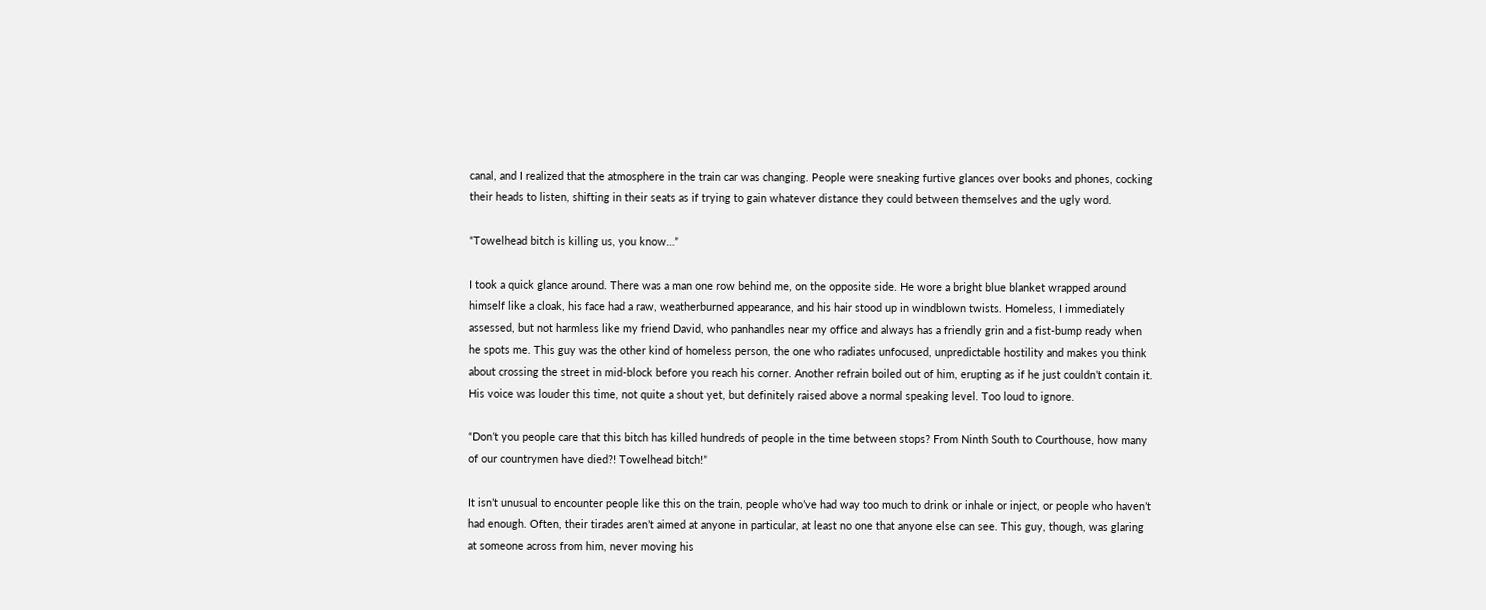canal, and I realized that the atmosphere in the train car was changing. People were sneaking furtive glances over books and phones, cocking their heads to listen, shifting in their seats as if trying to gain whatever distance they could between themselves and the ugly word.

“Towelhead bitch is killing us, you know…”

I took a quick glance around. There was a man one row behind me, on the opposite side. He wore a bright blue blanket wrapped around himself like a cloak, his face had a raw, weatherburned appearance, and his hair stood up in windblown twists. Homeless, I immediately assessed, but not harmless like my friend David, who panhandles near my office and always has a friendly grin and a fist-bump ready when he spots me. This guy was the other kind of homeless person, the one who radiates unfocused, unpredictable hostility and makes you think about crossing the street in mid-block before you reach his corner. Another refrain boiled out of him, erupting as if he just couldn’t contain it. His voice was louder this time, not quite a shout yet, but definitely raised above a normal speaking level. Too loud to ignore.

“Don’t you people care that this bitch has killed hundreds of people in the time between stops? From Ninth South to Courthouse, how many of our countrymen have died?! Towelhead bitch!”

It isn’t unusual to encounter people like this on the train, people who’ve had way too much to drink or inhale or inject, or people who haven’t had enough. Often, their tirades aren’t aimed at anyone in particular, at least no one that anyone else can see. This guy, though, was glaring at someone across from him, never moving his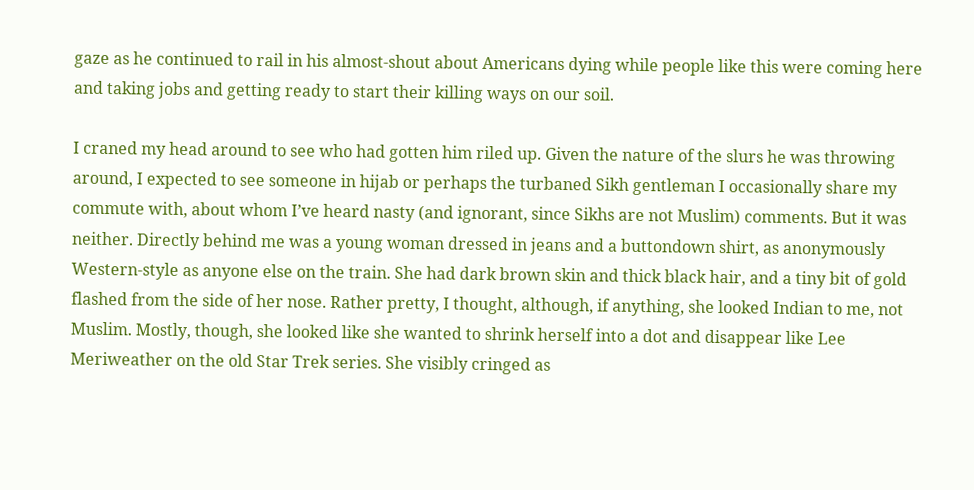gaze as he continued to rail in his almost-shout about Americans dying while people like this were coming here and taking jobs and getting ready to start their killing ways on our soil.

I craned my head around to see who had gotten him riled up. Given the nature of the slurs he was throwing around, I expected to see someone in hijab or perhaps the turbaned Sikh gentleman I occasionally share my commute with, about whom I’ve heard nasty (and ignorant, since Sikhs are not Muslim) comments. But it was neither. Directly behind me was a young woman dressed in jeans and a buttondown shirt, as anonymously Western-style as anyone else on the train. She had dark brown skin and thick black hair, and a tiny bit of gold flashed from the side of her nose. Rather pretty, I thought, although, if anything, she looked Indian to me, not Muslim. Mostly, though, she looked like she wanted to shrink herself into a dot and disappear like Lee Meriweather on the old Star Trek series. She visibly cringed as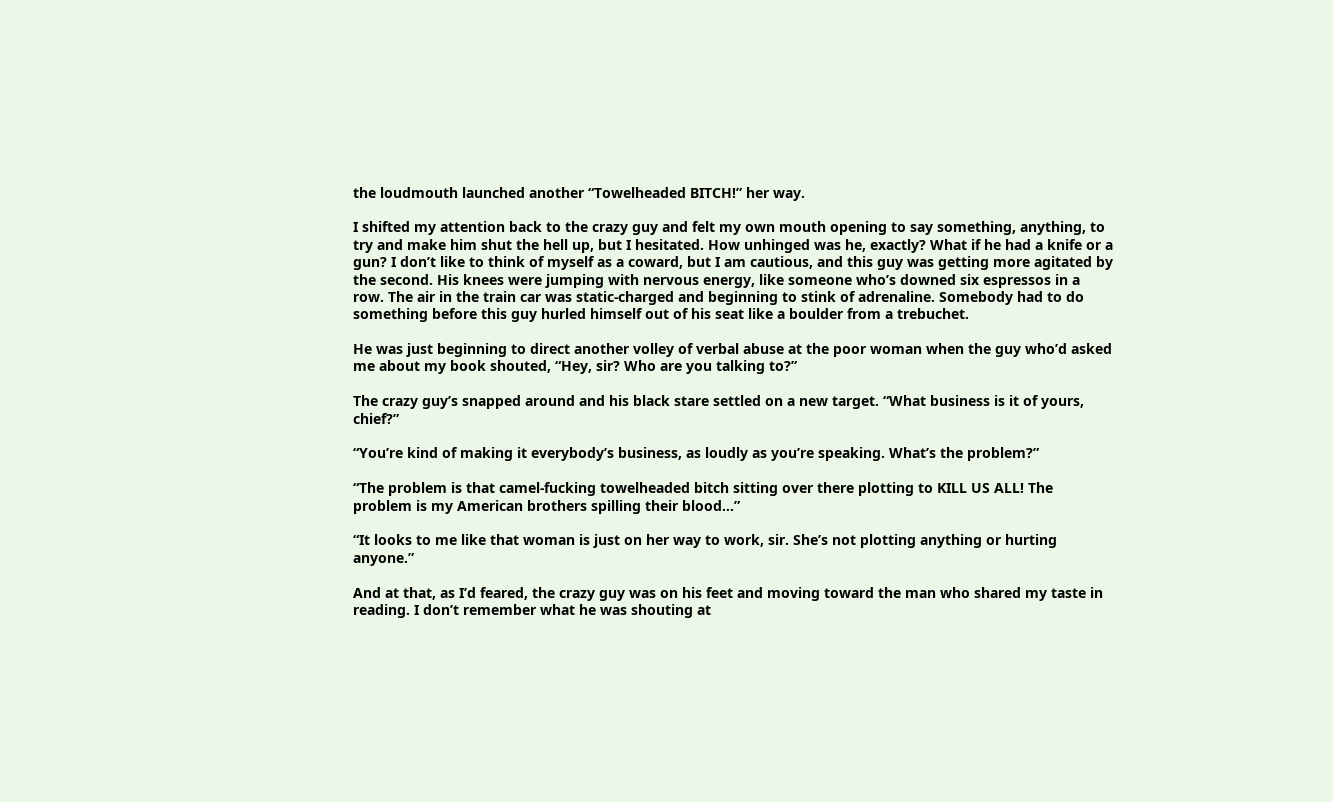the loudmouth launched another “Towelheaded BITCH!” her way.

I shifted my attention back to the crazy guy and felt my own mouth opening to say something, anything, to try and make him shut the hell up, but I hesitated. How unhinged was he, exactly? What if he had a knife or a gun? I don’t like to think of myself as a coward, but I am cautious, and this guy was getting more agitated by the second. His knees were jumping with nervous energy, like someone who’s downed six espressos in a row. The air in the train car was static-charged and beginning to stink of adrenaline. Somebody had to do something before this guy hurled himself out of his seat like a boulder from a trebuchet.

He was just beginning to direct another volley of verbal abuse at the poor woman when the guy who’d asked me about my book shouted, “Hey, sir? Who are you talking to?”

The crazy guy’s snapped around and his black stare settled on a new target. “What business is it of yours, chief?”

“You’re kind of making it everybody’s business, as loudly as you’re speaking. What’s the problem?”

“The problem is that camel-fucking towelheaded bitch sitting over there plotting to KILL US ALL! The problem is my American brothers spilling their blood…”

“It looks to me like that woman is just on her way to work, sir. She’s not plotting anything or hurting anyone.”

And at that, as I’d feared, the crazy guy was on his feet and moving toward the man who shared my taste in reading. I don’t remember what he was shouting at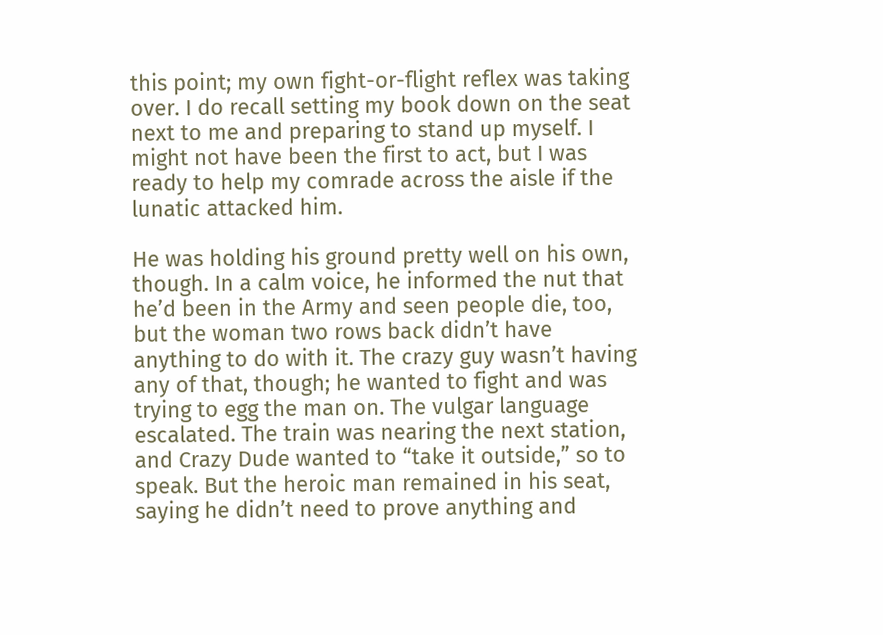this point; my own fight-or-flight reflex was taking over. I do recall setting my book down on the seat next to me and preparing to stand up myself. I might not have been the first to act, but I was ready to help my comrade across the aisle if the lunatic attacked him.

He was holding his ground pretty well on his own, though. In a calm voice, he informed the nut that he’d been in the Army and seen people die, too, but the woman two rows back didn’t have anything to do with it. The crazy guy wasn’t having any of that, though; he wanted to fight and was trying to egg the man on. The vulgar language escalated. The train was nearing the next station, and Crazy Dude wanted to “take it outside,” so to speak. But the heroic man remained in his seat, saying he didn’t need to prove anything and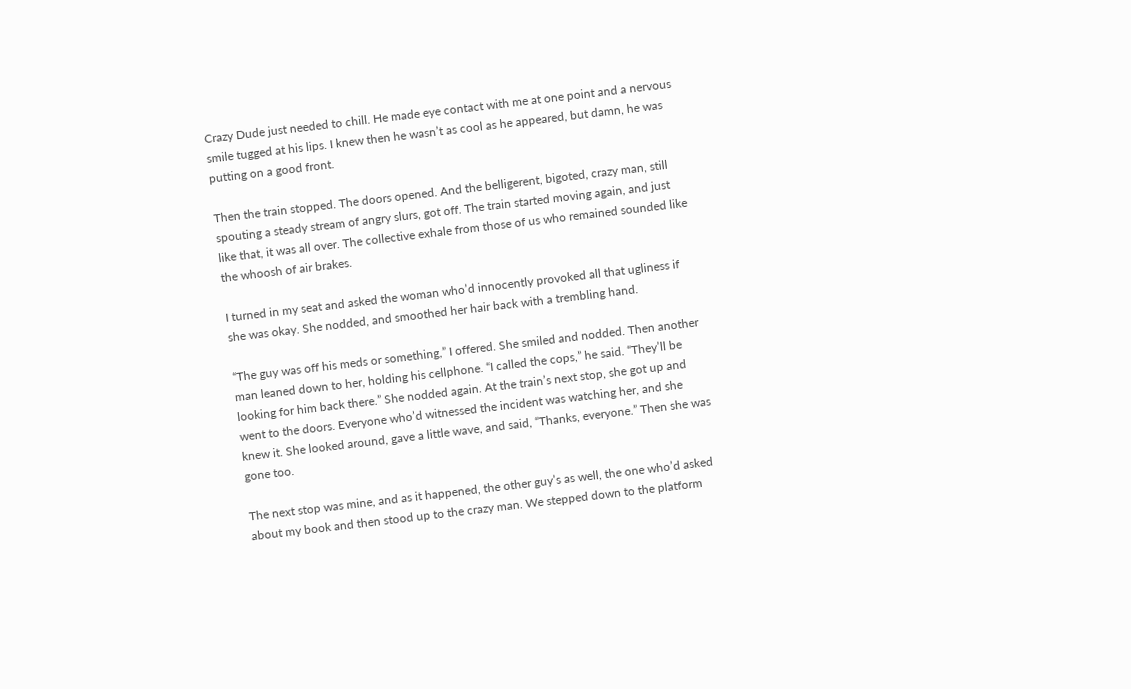Crazy Dude just needed to chill. He made eye contact with me at one point and a nervous smile tugged at his lips. I knew then he wasn’t as cool as he appeared, but damn, he was putting on a good front.

Then the train stopped. The doors opened. And the belligerent, bigoted, crazy man, still spouting a steady stream of angry slurs, got off. The train started moving again, and just like that, it was all over. The collective exhale from those of us who remained sounded like the whoosh of air brakes.

I turned in my seat and asked the woman who’d innocently provoked all that ugliness if she was okay. She nodded, and smoothed her hair back with a trembling hand.

“The guy was off his meds or something,” I offered. She smiled and nodded. Then another man leaned down to her, holding his cellphone. “I called the cops,” he said. “They’ll be looking for him back there.” She nodded again. At the train’s next stop, she got up and went to the doors. Everyone who’d witnessed the incident was watching her, and she knew it. She looked around, gave a little wave, and said, “Thanks, everyone.” Then she was gone too.

The next stop was mine, and as it happened, the other guy’s as well, the one who’d asked about my book and then stood up to the crazy man. We stepped down to the platform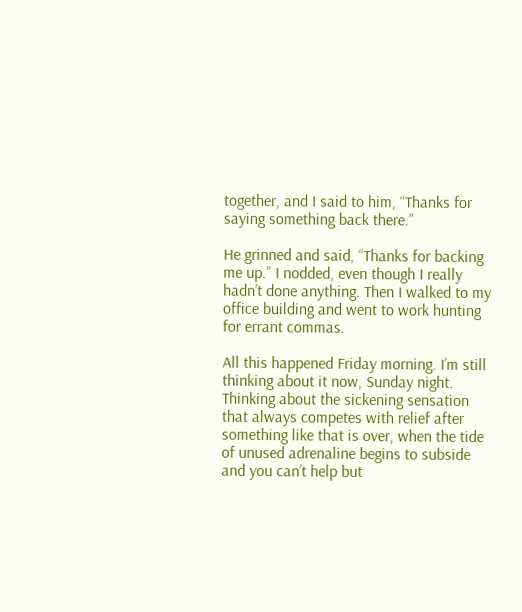together, and I said to him, “Thanks for saying something back there.”

He grinned and said, “Thanks for backing me up.” I nodded, even though I really hadn’t done anything. Then I walked to my office building and went to work hunting for errant commas.

All this happened Friday morning. I’m still thinking about it now, Sunday night. Thinking about the sickening sensation that always competes with relief after something like that is over, when the tide of unused adrenaline begins to subside and you can’t help but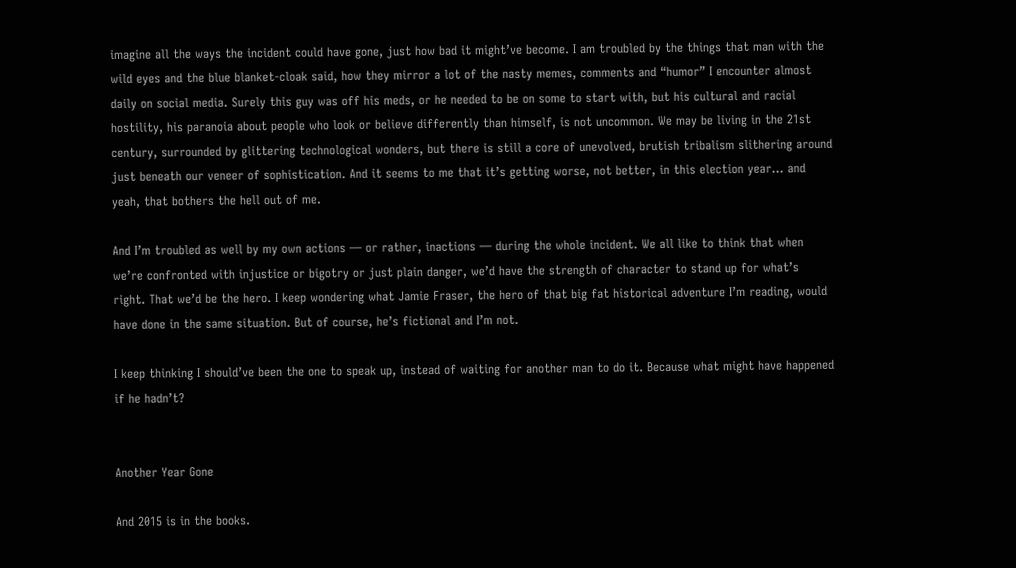imagine all the ways the incident could have gone, just how bad it might’ve become. I am troubled by the things that man with the wild eyes and the blue blanket-cloak said, how they mirror a lot of the nasty memes, comments and “humor” I encounter almost daily on social media. Surely this guy was off his meds, or he needed to be on some to start with, but his cultural and racial hostility, his paranoia about people who look or believe differently than himself, is not uncommon. We may be living in the 21st century, surrounded by glittering technological wonders, but there is still a core of unevolved, brutish tribalism slithering around just beneath our veneer of sophistication. And it seems to me that it’s getting worse, not better, in this election year… and yeah, that bothers the hell out of me.

And I’m troubled as well by my own actions — or rather, inactions — during the whole incident. We all like to think that when we’re confronted with injustice or bigotry or just plain danger, we’d have the strength of character to stand up for what’s right. That we’d be the hero. I keep wondering what Jamie Fraser, the hero of that big fat historical adventure I’m reading, would have done in the same situation. But of course, he’s fictional and I’m not.

I keep thinking I should’ve been the one to speak up, instead of waiting for another man to do it. Because what might have happened if he hadn’t?


Another Year Gone

And 2015 is in the books.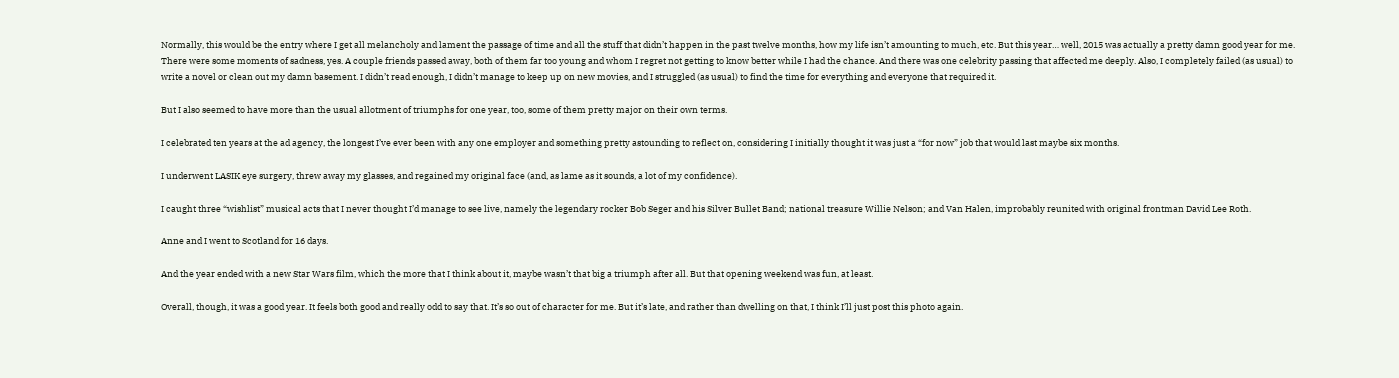Normally, this would be the entry where I get all melancholy and lament the passage of time and all the stuff that didn’t happen in the past twelve months, how my life isn’t amounting to much, etc. But this year… well, 2015 was actually a pretty damn good year for me. There were some moments of sadness, yes. A couple friends passed away, both of them far too young and whom I regret not getting to know better while I had the chance. And there was one celebrity passing that affected me deeply. Also, I completely failed (as usual) to write a novel or clean out my damn basement. I didn’t read enough, I didn’t manage to keep up on new movies, and I struggled (as usual) to find the time for everything and everyone that required it.

But I also seemed to have more than the usual allotment of triumphs for one year, too, some of them pretty major on their own terms.

I celebrated ten years at the ad agency, the longest I’ve ever been with any one employer and something pretty astounding to reflect on, considering I initially thought it was just a “for now” job that would last maybe six months.

I underwent LASIK eye surgery, threw away my glasses, and regained my original face (and, as lame as it sounds, a lot of my confidence).

I caught three “wishlist” musical acts that I never thought I’d manage to see live, namely the legendary rocker Bob Seger and his Silver Bullet Band; national treasure Willie Nelson; and Van Halen, improbably reunited with original frontman David Lee Roth.

Anne and I went to Scotland for 16 days.

And the year ended with a new Star Wars film, which the more that I think about it, maybe wasn’t that big a triumph after all. But that opening weekend was fun, at least.

Overall, though, it was a good year. It feels both good and really odd to say that. It’s so out of character for me. But it’s late, and rather than dwelling on that, I think I’ll just post this photo again.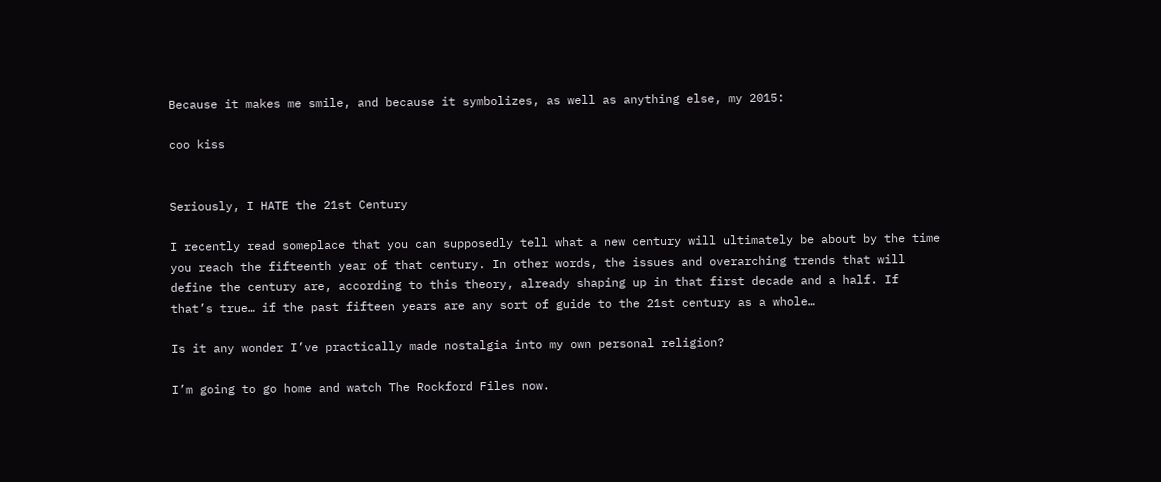Because it makes me smile, and because it symbolizes, as well as anything else, my 2015:

coo kiss


Seriously, I HATE the 21st Century

I recently read someplace that you can supposedly tell what a new century will ultimately be about by the time you reach the fifteenth year of that century. In other words, the issues and overarching trends that will define the century are, according to this theory, already shaping up in that first decade and a half. If that’s true… if the past fifteen years are any sort of guide to the 21st century as a whole…

Is it any wonder I’ve practically made nostalgia into my own personal religion?

I’m going to go home and watch The Rockford Files now.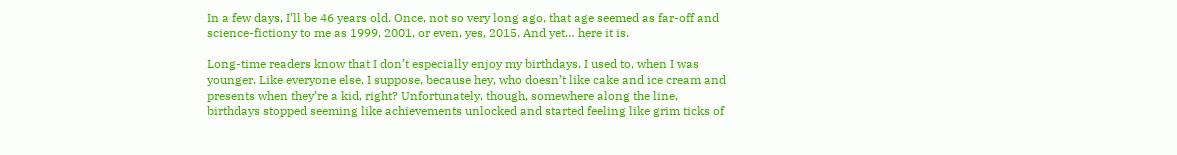In a few days, I’ll be 46 years old. Once, not so very long ago, that age seemed as far-off and science-fictiony to me as 1999, 2001, or even, yes, 2015. And yet… here it is.

Long-time readers know that I don’t especially enjoy my birthdays. I used to, when I was younger. Like everyone else, I suppose, because hey, who doesn’t like cake and ice cream and presents when they’re a kid, right? Unfortunately, though, somewhere along the line, birthdays stopped seeming like achievements unlocked and started feeling like grim ticks of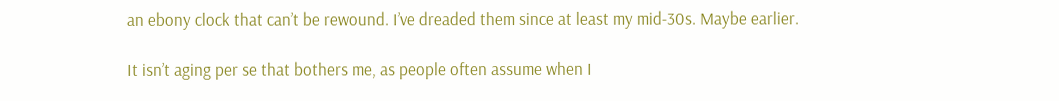an ebony clock that can’t be rewound. I’ve dreaded them since at least my mid-30s. Maybe earlier.

It isn’t aging per se that bothers me, as people often assume when I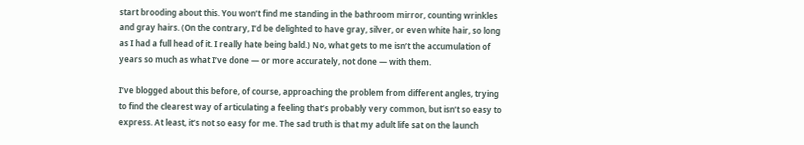start brooding about this. You won’t find me standing in the bathroom mirror, counting wrinkles and gray hairs. (On the contrary, I’d be delighted to have gray, silver, or even white hair, so long as I had a full head of it. I really hate being bald.) No, what gets to me isn’t the accumulation of years so much as what I’ve done — or more accurately, not done — with them.

I’ve blogged about this before, of course, approaching the problem from different angles, trying to find the clearest way of articulating a feeling that’s probably very common, but isn’t so easy to express. At least, it’s not so easy for me. The sad truth is that my adult life sat on the launch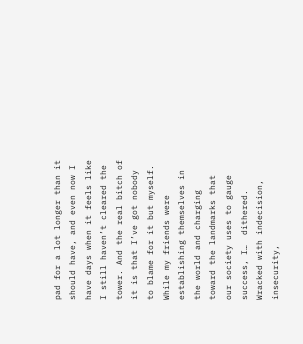pad for a lot longer than it should have, and even now I have days when it feels like I still haven’t cleared the tower. And the real bitch of it is that I’ve got nobody to blame for it but myself. While my friends were establishing themselves in the world and charging toward the landmarks that our society uses to gauge success, I…  dithered. Wracked with indecision, insecurity,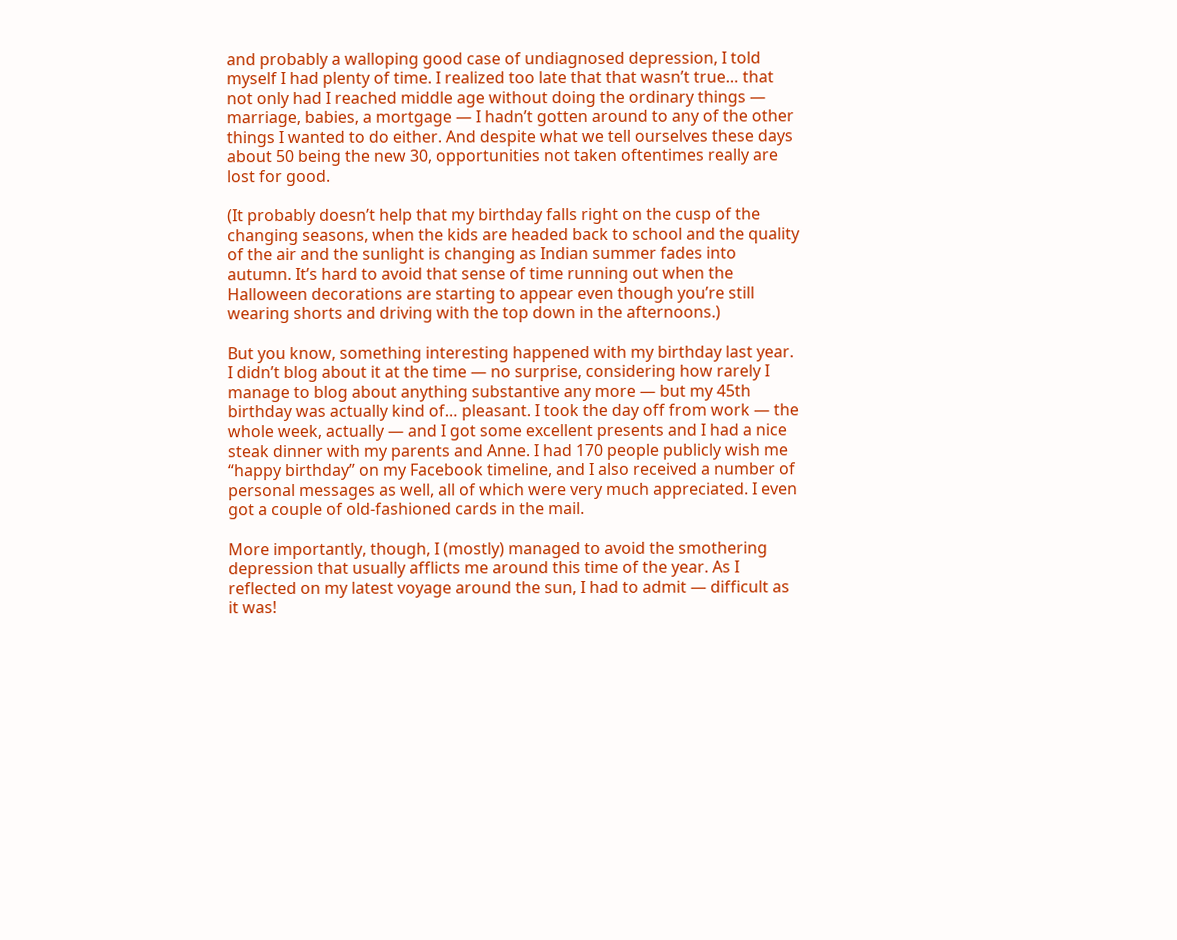and probably a walloping good case of undiagnosed depression, I told myself I had plenty of time. I realized too late that that wasn’t true… that not only had I reached middle age without doing the ordinary things — marriage, babies, a mortgage — I hadn’t gotten around to any of the other things I wanted to do either. And despite what we tell ourselves these days about 50 being the new 30, opportunities not taken oftentimes really are lost for good.

(It probably doesn’t help that my birthday falls right on the cusp of the changing seasons, when the kids are headed back to school and the quality of the air and the sunlight is changing as Indian summer fades into autumn. It’s hard to avoid that sense of time running out when the Halloween decorations are starting to appear even though you’re still wearing shorts and driving with the top down in the afternoons.)

But you know, something interesting happened with my birthday last year. I didn’t blog about it at the time — no surprise, considering how rarely I manage to blog about anything substantive any more — but my 45th birthday was actually kind of… pleasant. I took the day off from work — the whole week, actually — and I got some excellent presents and I had a nice steak dinner with my parents and Anne. I had 170 people publicly wish me “happy birthday” on my Facebook timeline, and I also received a number of personal messages as well, all of which were very much appreciated. I even got a couple of old-fashioned cards in the mail.

More importantly, though, I (mostly) managed to avoid the smothering depression that usually afflicts me around this time of the year. As I reflected on my latest voyage around the sun, I had to admit — difficult as it was!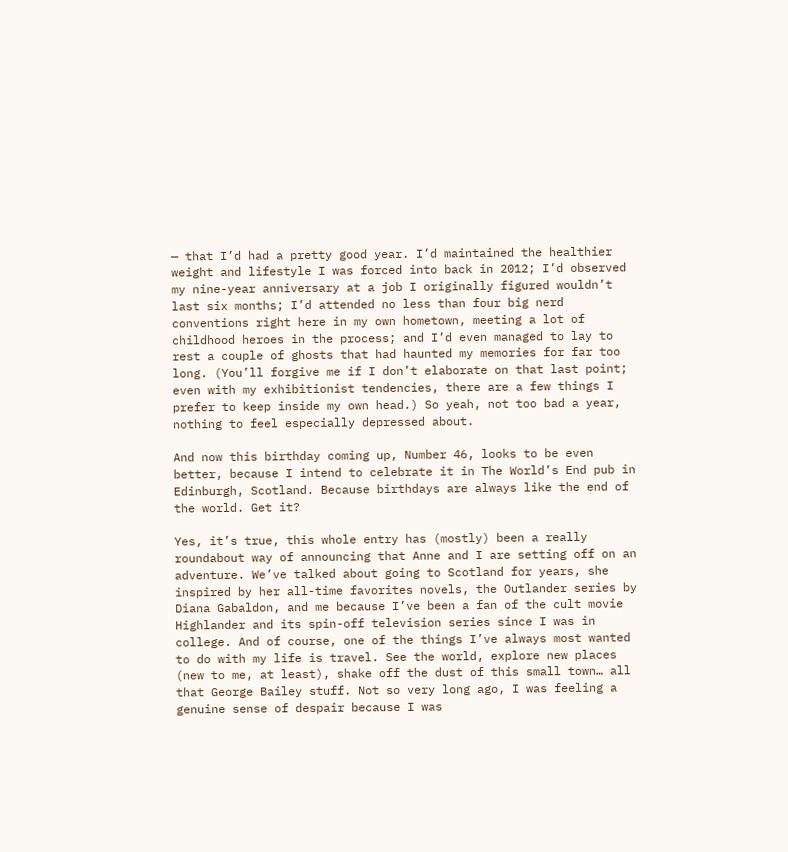— that I’d had a pretty good year. I’d maintained the healthier weight and lifestyle I was forced into back in 2012; I’d observed my nine-year anniversary at a job I originally figured wouldn’t last six months; I’d attended no less than four big nerd conventions right here in my own hometown, meeting a lot of childhood heroes in the process; and I’d even managed to lay to rest a couple of ghosts that had haunted my memories for far too long. (You’ll forgive me if I don’t elaborate on that last point; even with my exhibitionist tendencies, there are a few things I prefer to keep inside my own head.) So yeah, not too bad a year, nothing to feel especially depressed about.

And now this birthday coming up, Number 46, looks to be even better, because I intend to celebrate it in The World’s End pub in Edinburgh, Scotland. Because birthdays are always like the end of the world. Get it?

Yes, it’s true, this whole entry has (mostly) been a really roundabout way of announcing that Anne and I are setting off on an adventure. We’ve talked about going to Scotland for years, she inspired by her all-time favorites novels, the Outlander series by Diana Gabaldon, and me because I’ve been a fan of the cult movie Highlander and its spin-off television series since I was in college. And of course, one of the things I’ve always most wanted to do with my life is travel. See the world, explore new places (new to me, at least), shake off the dust of this small town… all that George Bailey stuff. Not so very long ago, I was feeling a genuine sense of despair because I was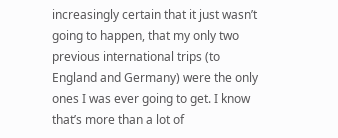increasingly certain that it just wasn’t going to happen, that my only two previous international trips (to England and Germany) were the only ones I was ever going to get. I know that’s more than a lot of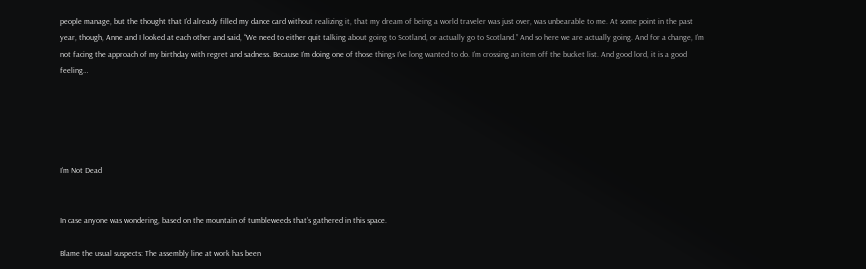people manage, but the thought that I’d already filled my dance card without realizing it, that my dream of being a world traveler was just over, was unbearable to me. At some point in the past year, though, Anne and I looked at each other and said, “We need to either quit talking about going to Scotland, or actually go to Scotland.” And so here we are actually going. And for a change, I’m not facing the approach of my birthday with regret and sadness. Because I’m doing one of those things I’ve long wanted to do. I’m crossing an item off the bucket list. And good lord, it is a good feeling…





I’m Not Dead


In case anyone was wondering, based on the mountain of tumbleweeds that’s gathered in this space.

Blame the usual suspects: The assembly line at work has been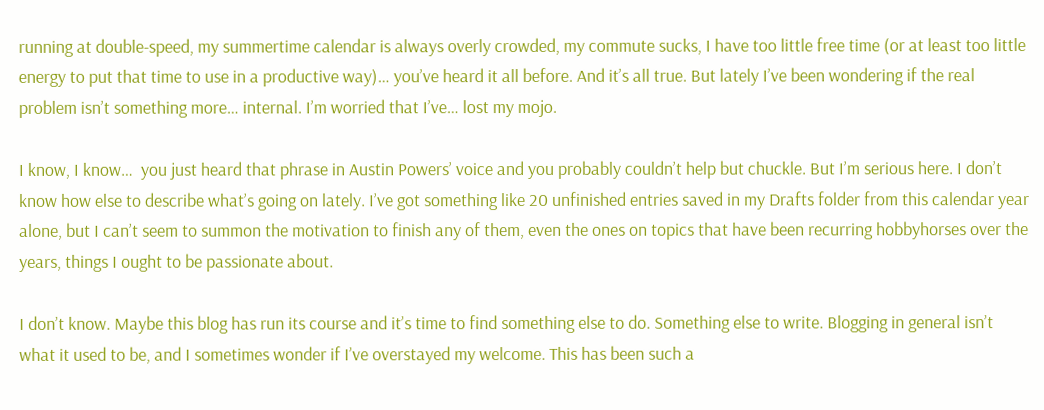running at double-speed, my summertime calendar is always overly crowded, my commute sucks, I have too little free time (or at least too little energy to put that time to use in a productive way)… you’ve heard it all before. And it’s all true. But lately I’ve been wondering if the real problem isn’t something more… internal. I’m worried that I’ve… lost my mojo.

I know, I know…  you just heard that phrase in Austin Powers’ voice and you probably couldn’t help but chuckle. But I’m serious here. I don’t know how else to describe what’s going on lately. I’ve got something like 20 unfinished entries saved in my Drafts folder from this calendar year alone, but I can’t seem to summon the motivation to finish any of them, even the ones on topics that have been recurring hobbyhorses over the years, things I ought to be passionate about.

I don’t know. Maybe this blog has run its course and it’s time to find something else to do. Something else to write. Blogging in general isn’t what it used to be, and I sometimes wonder if I’ve overstayed my welcome. This has been such a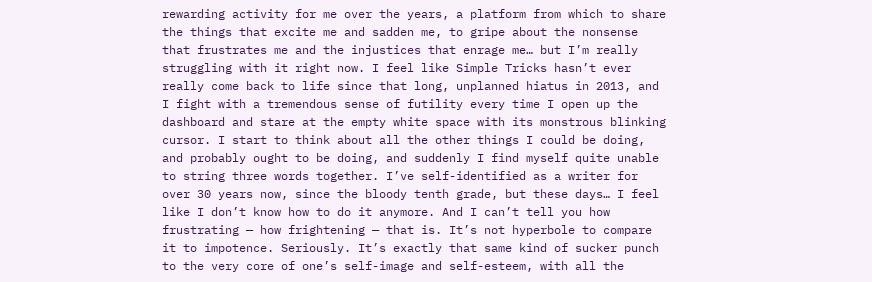rewarding activity for me over the years, a platform from which to share the things that excite me and sadden me, to gripe about the nonsense that frustrates me and the injustices that enrage me… but I’m really struggling with it right now. I feel like Simple Tricks hasn’t ever really come back to life since that long, unplanned hiatus in 2013, and I fight with a tremendous sense of futility every time I open up the dashboard and stare at the empty white space with its monstrous blinking cursor. I start to think about all the other things I could be doing, and probably ought to be doing, and suddenly I find myself quite unable to string three words together. I’ve self-identified as a writer for over 30 years now, since the bloody tenth grade, but these days… I feel like I don’t know how to do it anymore. And I can’t tell you how frustrating — how frightening — that is. It’s not hyperbole to compare it to impotence. Seriously. It’s exactly that same kind of sucker punch to the very core of one’s self-image and self-esteem, with all the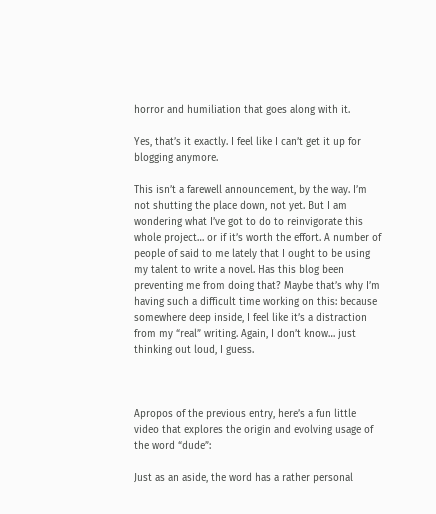horror and humiliation that goes along with it.

Yes, that’s it exactly. I feel like I can’t get it up for blogging anymore.

This isn’t a farewell announcement, by the way. I’m not shutting the place down, not yet. But I am wondering what I’ve got to do to reinvigorate this whole project… or if it’s worth the effort. A number of people of said to me lately that I ought to be using my talent to write a novel. Has this blog been preventing me from doing that? Maybe that’s why I’m having such a difficult time working on this: because somewhere deep inside, I feel like it’s a distraction from my “real” writing. Again, I don’t know… just thinking out loud, I guess.



Apropos of the previous entry, here’s a fun little video that explores the origin and evolving usage of the word “dude”:

Just as an aside, the word has a rather personal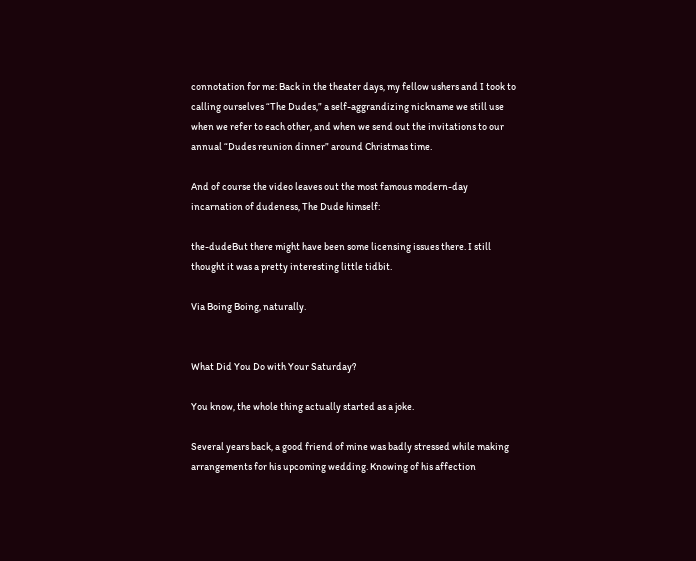connotation for me: Back in the theater days, my fellow ushers and I took to calling ourselves “The Dudes,” a self-aggrandizing nickname we still use when we refer to each other, and when we send out the invitations to our annual “Dudes reunion dinner” around Christmas time.

And of course the video leaves out the most famous modern-day incarnation of dudeness, The Dude himself:

the-dudeBut there might have been some licensing issues there. I still thought it was a pretty interesting little tidbit.

Via Boing Boing, naturally.


What Did You Do with Your Saturday?

You know, the whole thing actually started as a joke.

Several years back, a good friend of mine was badly stressed while making arrangements for his upcoming wedding. Knowing of his affection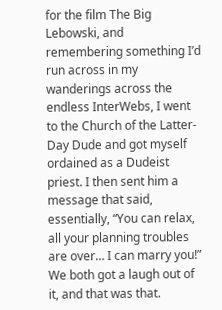for the film The Big Lebowski, and remembering something I’d run across in my wanderings across the endless InterWebs, I went to the Church of the Latter-Day Dude and got myself ordained as a Dudeist priest. I then sent him a message that said, essentially, “You can relax, all your planning troubles are over… I can marry you!” We both got a laugh out of it, and that was that.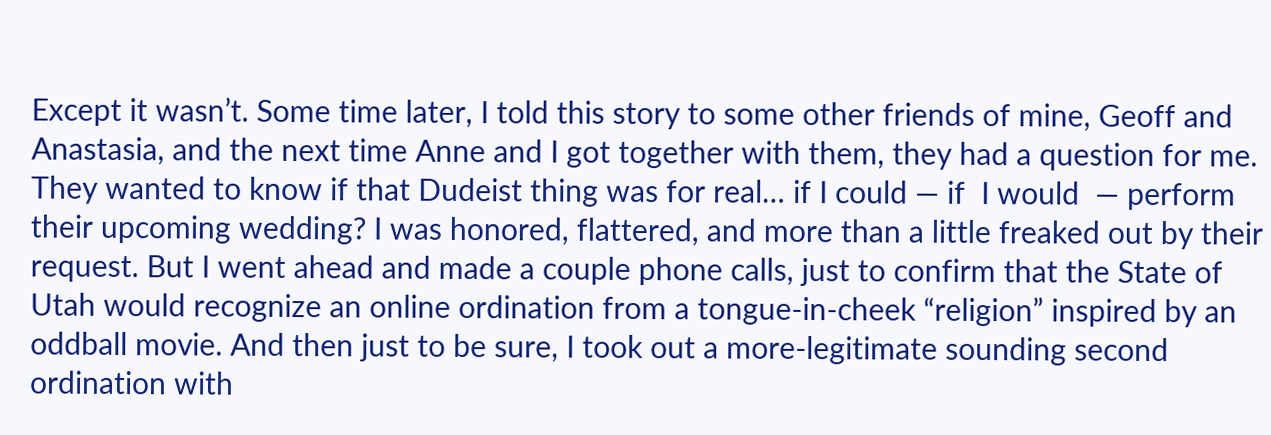Except it wasn’t. Some time later, I told this story to some other friends of mine, Geoff and Anastasia, and the next time Anne and I got together with them, they had a question for me. They wanted to know if that Dudeist thing was for real… if I could — if  I would  — perform their upcoming wedding? I was honored, flattered, and more than a little freaked out by their request. But I went ahead and made a couple phone calls, just to confirm that the State of Utah would recognize an online ordination from a tongue-in-cheek “religion” inspired by an oddball movie. And then just to be sure, I took out a more-legitimate sounding second ordination with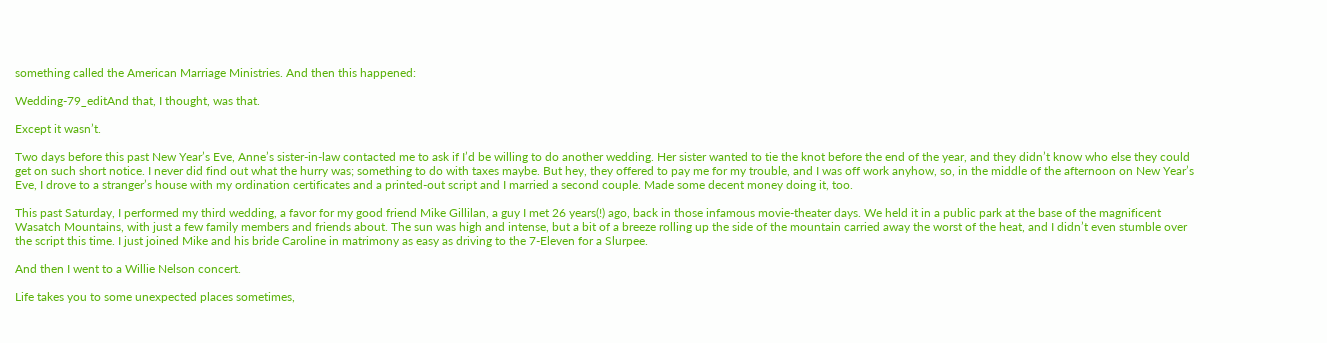something called the American Marriage Ministries. And then this happened:

Wedding-79_editAnd that, I thought, was that.

Except it wasn’t.

Two days before this past New Year’s Eve, Anne’s sister-in-law contacted me to ask if I’d be willing to do another wedding. Her sister wanted to tie the knot before the end of the year, and they didn’t know who else they could get on such short notice. I never did find out what the hurry was; something to do with taxes maybe. But hey, they offered to pay me for my trouble, and I was off work anyhow, so, in the middle of the afternoon on New Year’s Eve, I drove to a stranger’s house with my ordination certificates and a printed-out script and I married a second couple. Made some decent money doing it, too.

This past Saturday, I performed my third wedding, a favor for my good friend Mike Gillilan, a guy I met 26 years(!) ago, back in those infamous movie-theater days. We held it in a public park at the base of the magnificent Wasatch Mountains, with just a few family members and friends about. The sun was high and intense, but a bit of a breeze rolling up the side of the mountain carried away the worst of the heat, and I didn’t even stumble over the script this time. I just joined Mike and his bride Caroline in matrimony as easy as driving to the 7-Eleven for a Slurpee.

And then I went to a Willie Nelson concert.

Life takes you to some unexpected places sometimes,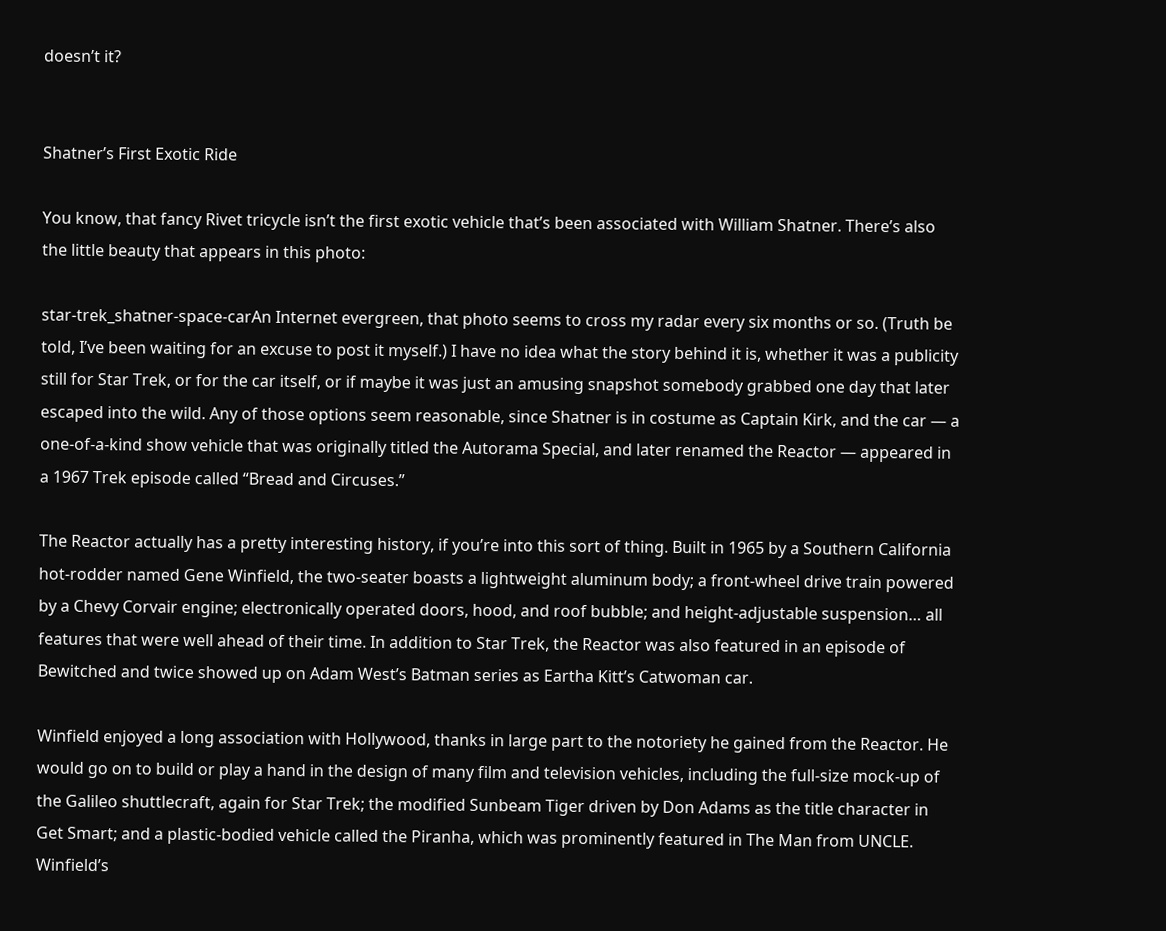doesn’t it?


Shatner’s First Exotic Ride

You know, that fancy Rivet tricycle isn’t the first exotic vehicle that’s been associated with William Shatner. There’s also the little beauty that appears in this photo:

star-trek_shatner-space-carAn Internet evergreen, that photo seems to cross my radar every six months or so. (Truth be told, I’ve been waiting for an excuse to post it myself.) I have no idea what the story behind it is, whether it was a publicity still for Star Trek, or for the car itself, or if maybe it was just an amusing snapshot somebody grabbed one day that later escaped into the wild. Any of those options seem reasonable, since Shatner is in costume as Captain Kirk, and the car — a one-of-a-kind show vehicle that was originally titled the Autorama Special, and later renamed the Reactor — appeared in a 1967 Trek episode called “Bread and Circuses.”

The Reactor actually has a pretty interesting history, if you’re into this sort of thing. Built in 1965 by a Southern California hot-rodder named Gene Winfield, the two-seater boasts a lightweight aluminum body; a front-wheel drive train powered by a Chevy Corvair engine; electronically operated doors, hood, and roof bubble; and height-adjustable suspension… all features that were well ahead of their time. In addition to Star Trek, the Reactor was also featured in an episode of Bewitched and twice showed up on Adam West’s Batman series as Eartha Kitt’s Catwoman car.

Winfield enjoyed a long association with Hollywood, thanks in large part to the notoriety he gained from the Reactor. He would go on to build or play a hand in the design of many film and television vehicles, including the full-size mock-up of the Galileo shuttlecraft, again for Star Trek; the modified Sunbeam Tiger driven by Don Adams as the title character in Get Smart; and a plastic-bodied vehicle called the Piranha, which was prominently featured in The Man from UNCLE. Winfield’s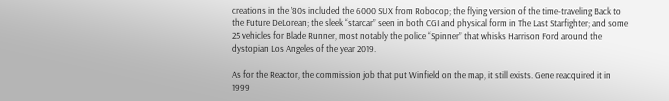creations in the ’80s included the 6000 SUX from Robocop; the flying version of the time-traveling Back to the Future DeLorean; the sleek “starcar” seen in both CGI and physical form in The Last Starfighter; and some 25 vehicles for Blade Runner, most notably the police “Spinner” that whisks Harrison Ford around the dystopian Los Angeles of the year 2019.

As for the Reactor, the commission job that put Winfield on the map, it still exists. Gene reacquired it in 1999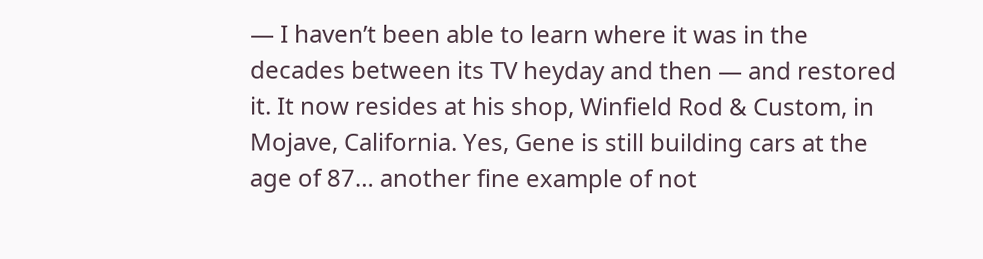— I haven’t been able to learn where it was in the decades between its TV heyday and then — and restored it. It now resides at his shop, Winfield Rod & Custom, in Mojave, California. Yes, Gene is still building cars at the age of 87… another fine example of not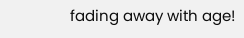fading away with age!